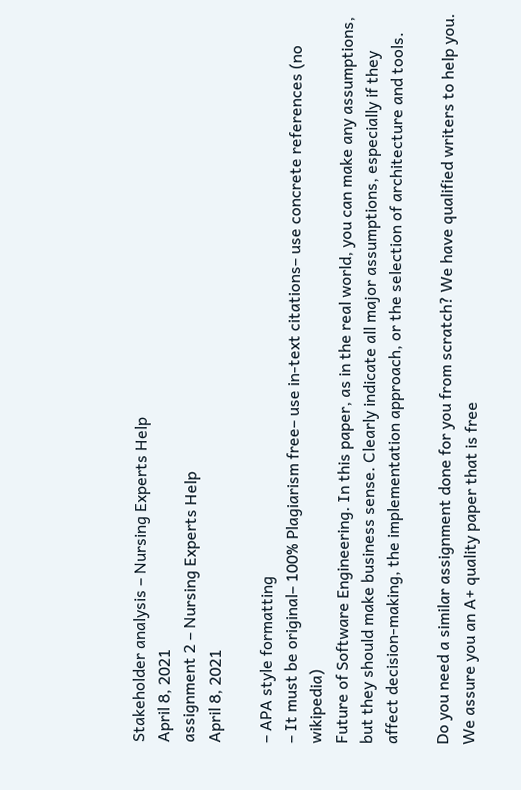Stakeholder analysis – Nursing Experts Help
April 8, 2021
assignment 2 – Nursing Experts Help
April 8, 2021

– APA style formatting
– It must be original– 100% Plagiarism free– use in-text citations– use concrete references (no wikipedia)
Future of Software Engineering. In this paper, as in the real world, you can make any assumptions, but they should make business sense. Clearly indicate all major assumptions, especially if they affect decision-making, the implementation approach, or the selection of architecture and tools.

Do you need a similar assignment done for you from scratch? We have qualified writers to help you. We assure you an A+ quality paper that is free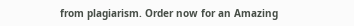from plagiarism. Order now for an Amazing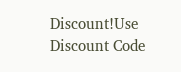Discount!Use Discount Code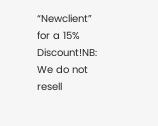“Newclient” for a 15% Discount!NB: We do not resell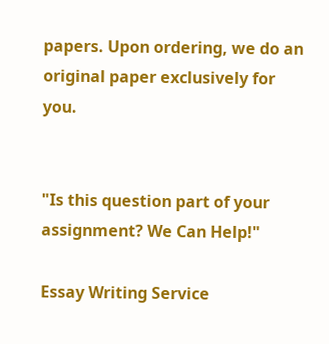papers. Upon ordering, we do an original paper exclusively for you.


"Is this question part of your assignment? We Can Help!"

Essay Writing Service